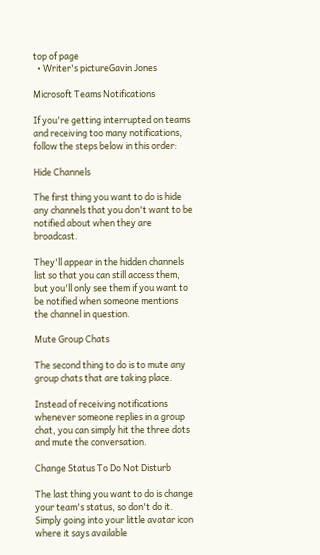top of page
  • Writer's pictureGavin Jones

Microsoft Teams Notifications

If you're getting interrupted on teams and receiving too many notifications, follow the steps below in this order:

Hide Channels

The first thing you want to do is hide any channels that you don't want to be notified about when they are broadcast.

They'll appear in the hidden channels list so that you can still access them, but you'll only see them if you want to be notified when someone mentions the channel in question.

Mute Group Chats

The second thing to do is to mute any group chats that are taking place.

Instead of receiving notifications whenever someone replies in a group chat, you can simply hit the three dots and mute the conversation.

Change Status To Do Not Disturb

The last thing you want to do is change your team's status, so don't do it. Simply going into your little avatar icon where it says available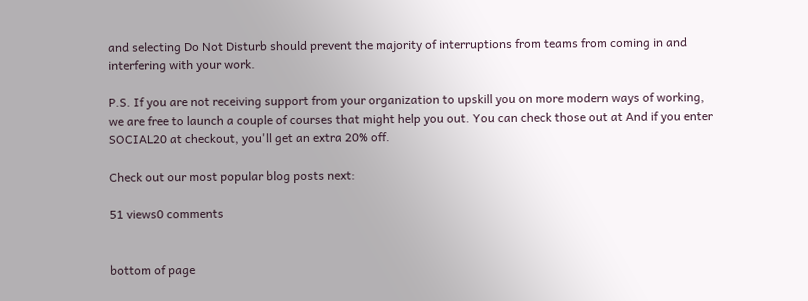and selecting Do Not Disturb should prevent the majority of interruptions from teams from coming in and interfering with your work.

P.S. If you are not receiving support from your organization to upskill you on more modern ways of working, we are free to launch a couple of courses that might help you out. You can check those out at And if you enter SOCIAL20 at checkout, you'll get an extra 20% off.

Check out our most popular blog posts next:

51 views0 comments


bottom of page